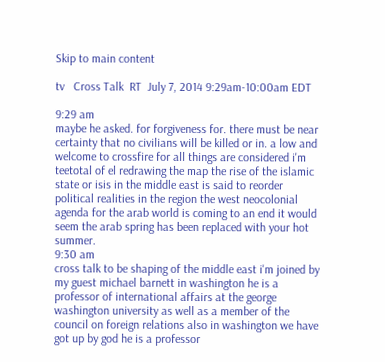Skip to main content

tv   Cross Talk  RT  July 7, 2014 9:29am-10:00am EDT

9:29 am
maybe he asked. for forgiveness for. there must be near certainty that no civilians will be killed or in. a low and welcome to crossfire for all things are considered i'm teetotal of el redrawing the map the rise of the islamic state or isis in the middle east is said to reorder political realities in the region the west neocolonial agenda for the arab world is coming to an end it would seem the arab spring has been replaced with your hot summer.
9:30 am
cross talk to be shaping of the middle east i'm joined by my guest michael barnett in washington he is a professor of international affairs at the george washington university as well as a member of the council on foreign relations also in washington we have got up by god he is a professor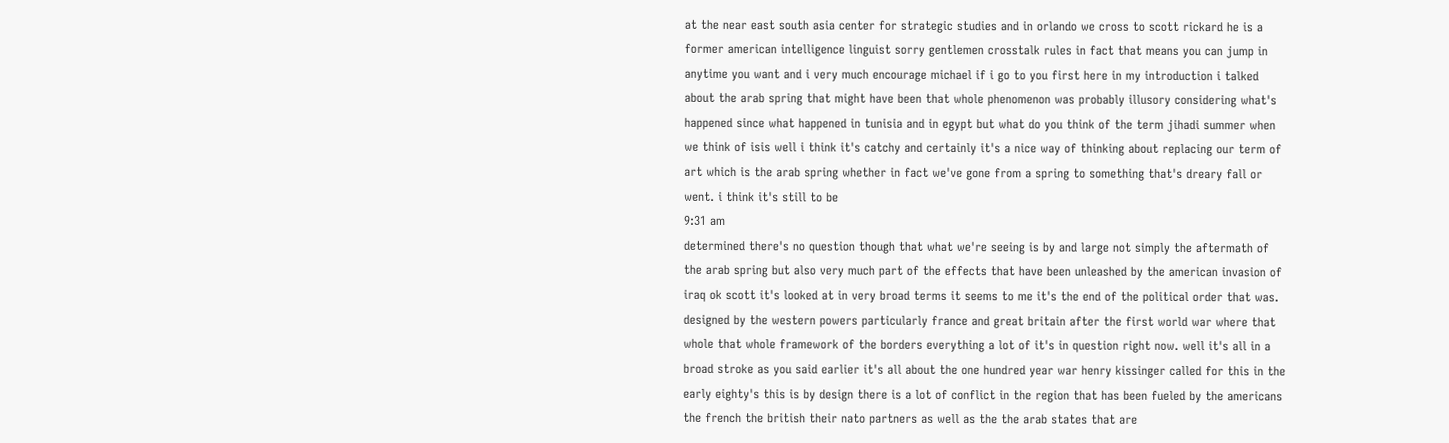at the near east south asia center for strategic studies and in orlando we cross to scott rickard he is a former american intelligence linguist sorry gentlemen crosstalk rules in fact that means you can jump in anytime you want and i very much encourage michael if i go to you first here in my introduction i talked about the arab spring that might have been that whole phenomenon was probably illusory considering what's happened since what happened in tunisia and in egypt but what do you think of the term jihadi summer when we think of isis well i think it's catchy and certainly it's a nice way of thinking about replacing our term of art which is the arab spring whether in fact we've gone from a spring to something that's dreary fall or went. i think it's still to be
9:31 am
determined there's no question though that what we're seeing is by and large not simply the aftermath of the arab spring but also very much part of the effects that have been unleashed by the american invasion of iraq ok scott it's looked at in very broad terms it seems to me it's the end of the political order that was. designed by the western powers particularly france and great britain after the first world war where that whole that whole framework of the borders everything a lot of it's in question right now. well it's all in a broad stroke as you said earlier it's all about the one hundred year war henry kissinger called for this in the early eighty's this is by design there is a lot of conflict in the region that has been fueled by the americans the french the british their nato partners as well as the the arab states that are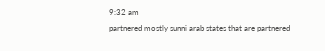9:32 am
partnered mostly sunni arab states that are partnered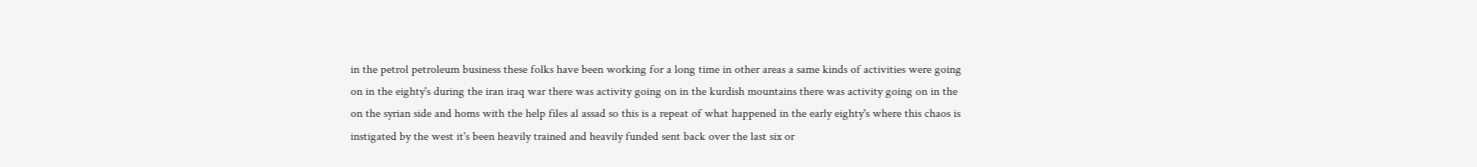in the petrol petroleum business these folks have been working for a long time in other areas a same kinds of activities were going on in the eighty's during the iran iraq war there was activity going on in the kurdish mountains there was activity going on in the on the syrian side and homs with the help files al assad so this is a repeat of what happened in the early eighty's where this chaos is instigated by the west it's been heavily trained and heavily funded sent back over the last six or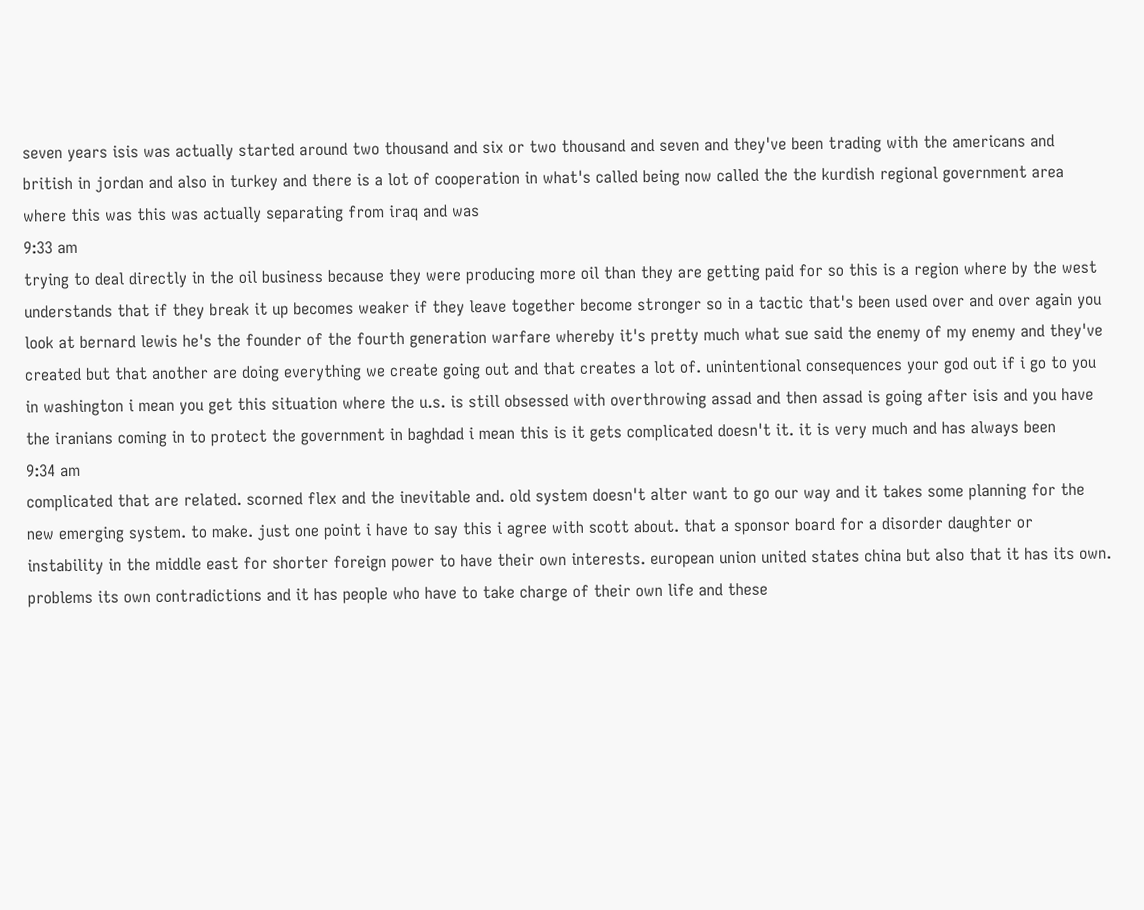seven years isis was actually started around two thousand and six or two thousand and seven and they've been trading with the americans and british in jordan and also in turkey and there is a lot of cooperation in what's called being now called the the kurdish regional government area where this was this was actually separating from iraq and was
9:33 am
trying to deal directly in the oil business because they were producing more oil than they are getting paid for so this is a region where by the west understands that if they break it up becomes weaker if they leave together become stronger so in a tactic that's been used over and over again you look at bernard lewis he's the founder of the fourth generation warfare whereby it's pretty much what sue said the enemy of my enemy and they've created but that another are doing everything we create going out and that creates a lot of. unintentional consequences your god out if i go to you in washington i mean you get this situation where the u.s. is still obsessed with overthrowing assad and then assad is going after isis and you have the iranians coming in to protect the government in baghdad i mean this is it gets complicated doesn't it. it is very much and has always been
9:34 am
complicated that are related. scorned flex and the inevitable and. old system doesn't alter want to go our way and it takes some planning for the new emerging system. to make. just one point i have to say this i agree with scott about. that a sponsor board for a disorder daughter or instability in the middle east for shorter foreign power to have their own interests. european union united states china but also that it has its own. problems its own contradictions and it has people who have to take charge of their own life and these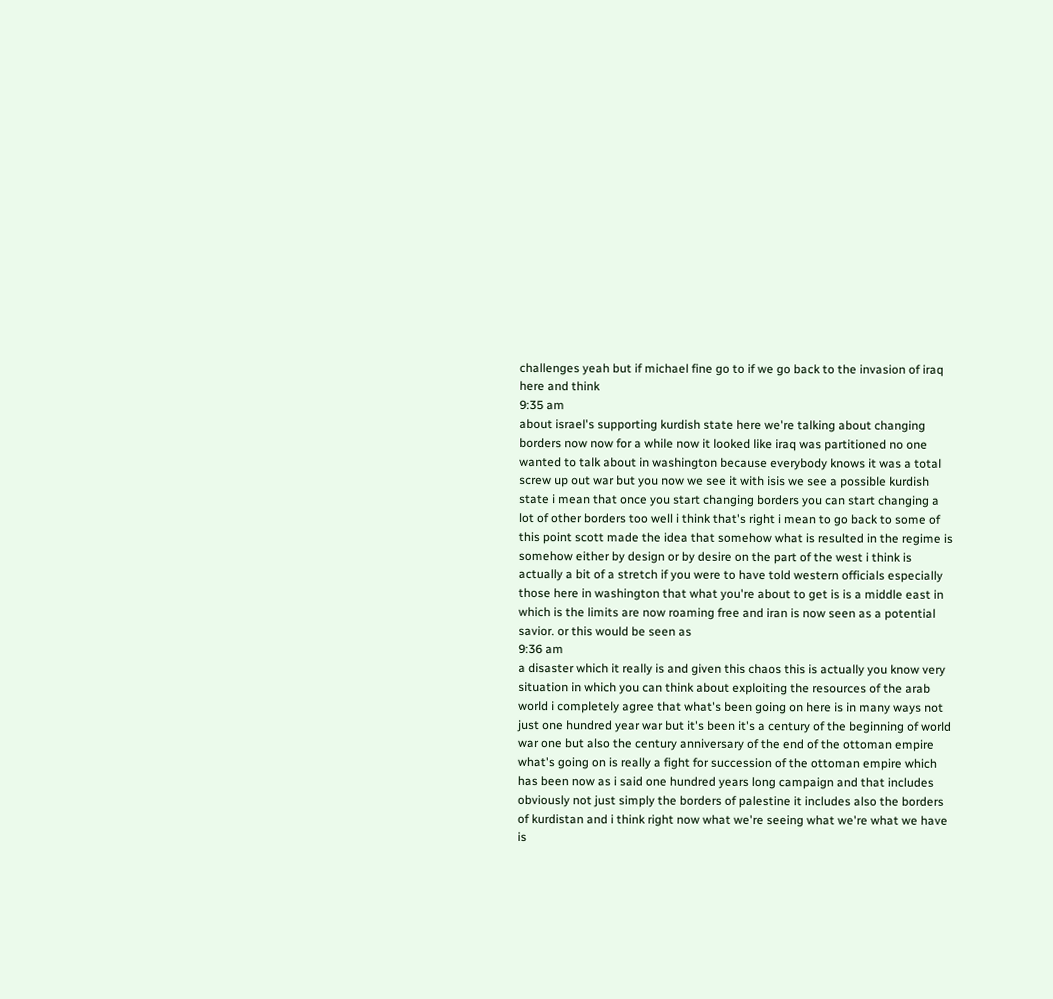challenges yeah but if michael fine go to if we go back to the invasion of iraq here and think
9:35 am
about israel's supporting kurdish state here we're talking about changing borders now now for a while now it looked like iraq was partitioned no one wanted to talk about in washington because everybody knows it was a total screw up out war but you now we see it with isis we see a possible kurdish state i mean that once you start changing borders you can start changing a lot of other borders too well i think that's right i mean to go back to some of this point scott made the idea that somehow what is resulted in the regime is somehow either by design or by desire on the part of the west i think is actually a bit of a stretch if you were to have told western officials especially those here in washington that what you're about to get is is a middle east in which is the limits are now roaming free and iran is now seen as a potential savior. or this would be seen as
9:36 am
a disaster which it really is and given this chaos this is actually you know very situation in which you can think about exploiting the resources of the arab world i completely agree that what's been going on here is in many ways not just one hundred year war but it's been it's a century of the beginning of world war one but also the century anniversary of the end of the ottoman empire what's going on is really a fight for succession of the ottoman empire which has been now as i said one hundred years long campaign and that includes obviously not just simply the borders of palestine it includes also the borders of kurdistan and i think right now what we're seeing what we're what we have is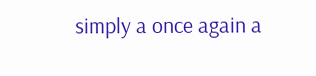simply a once again a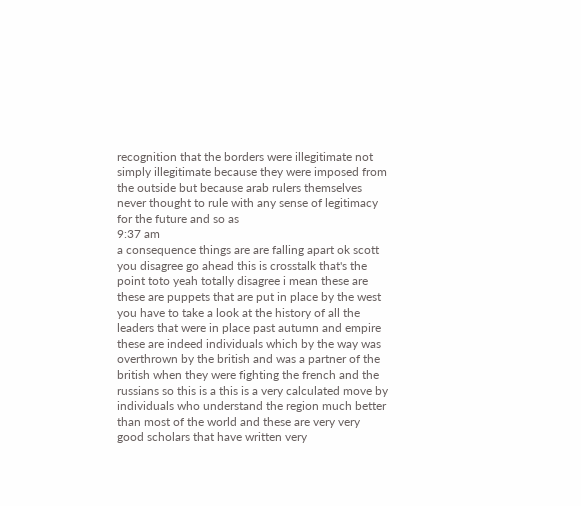recognition that the borders were illegitimate not simply illegitimate because they were imposed from the outside but because arab rulers themselves never thought to rule with any sense of legitimacy for the future and so as
9:37 am
a consequence things are are falling apart ok scott you disagree go ahead this is crosstalk that's the point toto yeah totally disagree i mean these are these are puppets that are put in place by the west you have to take a look at the history of all the leaders that were in place past autumn and empire these are indeed individuals which by the way was overthrown by the british and was a partner of the british when they were fighting the french and the russians so this is a this is a very calculated move by individuals who understand the region much better than most of the world and these are very very good scholars that have written very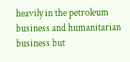heavily in the petroleum business and humanitarian business but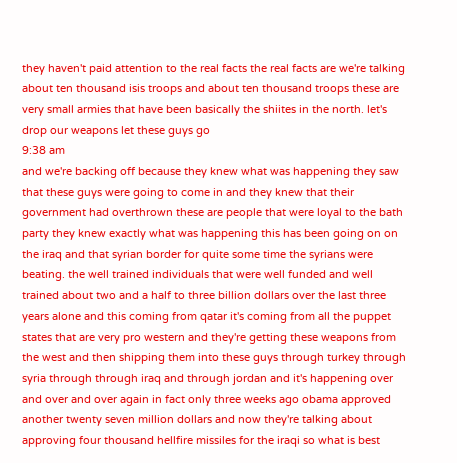they haven't paid attention to the real facts the real facts are we're talking about ten thousand isis troops and about ten thousand troops these are very small armies that have been basically the shiites in the north. let's drop our weapons let these guys go
9:38 am
and we're backing off because they knew what was happening they saw that these guys were going to come in and they knew that their government had overthrown these are people that were loyal to the bath party they knew exactly what was happening this has been going on on the iraq and that syrian border for quite some time the syrians were beating. the well trained individuals that were well funded and well trained about two and a half to three billion dollars over the last three years alone and this coming from qatar it's coming from all the puppet states that are very pro western and they're getting these weapons from the west and then shipping them into these guys through turkey through syria through through iraq and through jordan and it's happening over and over and over again in fact only three weeks ago obama approved another twenty seven million dollars and now they're talking about approving four thousand hellfire missiles for the iraqi so what is best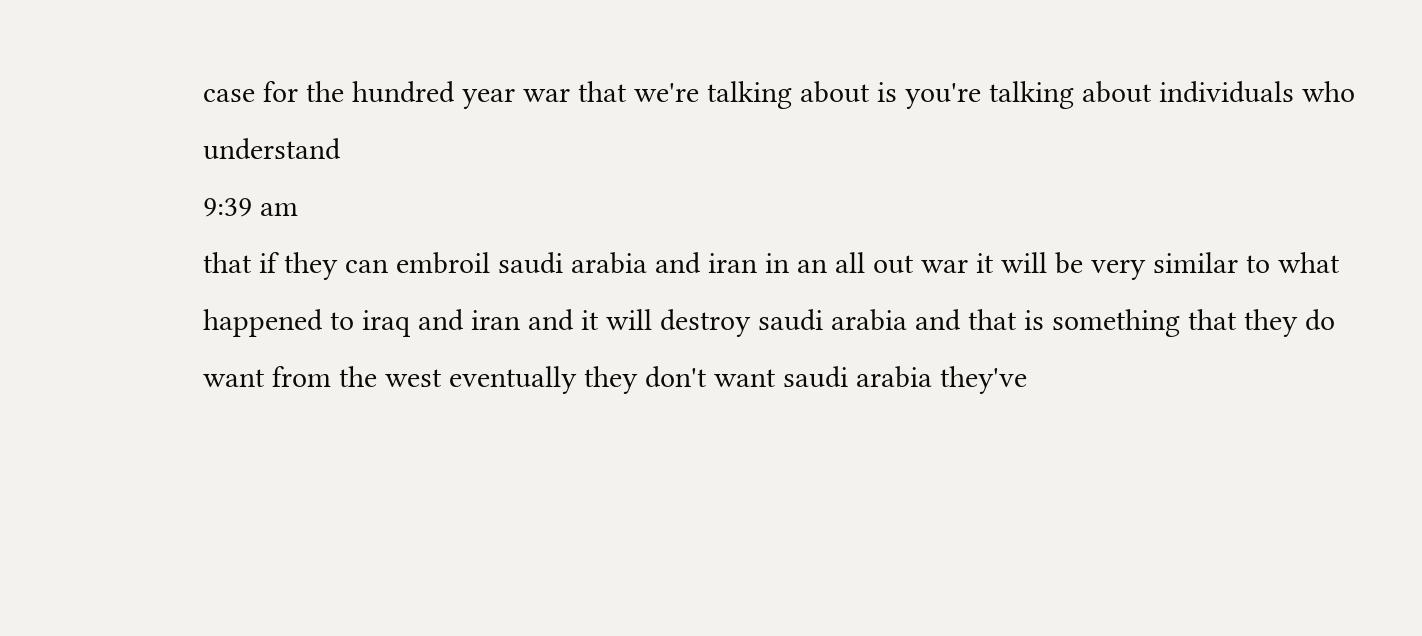case for the hundred year war that we're talking about is you're talking about individuals who understand
9:39 am
that if they can embroil saudi arabia and iran in an all out war it will be very similar to what happened to iraq and iran and it will destroy saudi arabia and that is something that they do want from the west eventually they don't want saudi arabia they've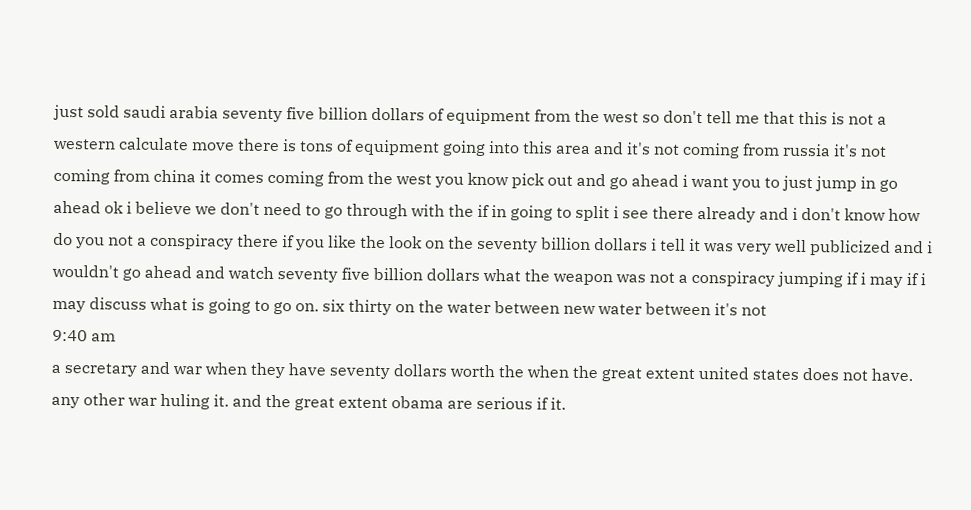just sold saudi arabia seventy five billion dollars of equipment from the west so don't tell me that this is not a western calculate move there is tons of equipment going into this area and it's not coming from russia it's not coming from china it comes coming from the west you know pick out and go ahead i want you to just jump in go ahead ok i believe we don't need to go through with the if in going to split i see there already and i don't know how do you not a conspiracy there if you like the look on the seventy billion dollars i tell it was very well publicized and i wouldn't go ahead and watch seventy five billion dollars what the weapon was not a conspiracy jumping if i may if i may discuss what is going to go on. six thirty on the water between new water between it's not
9:40 am
a secretary and war when they have seventy dollars worth the when the great extent united states does not have. any other war huling it. and the great extent obama are serious if it.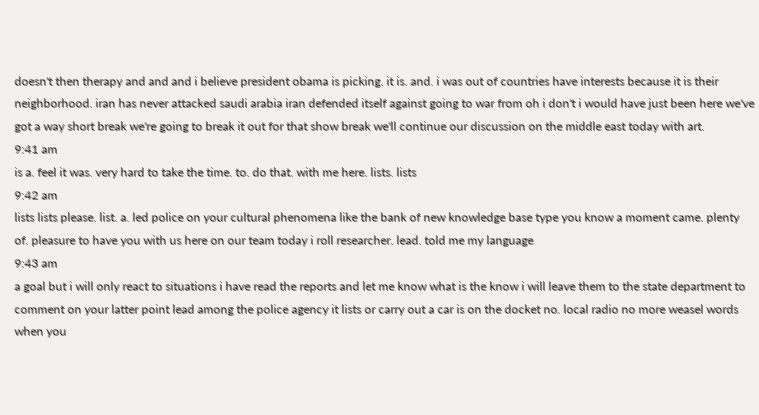doesn't then therapy and and and i believe president obama is picking. it is. and. i was out of countries have interests because it is their neighborhood. iran has never attacked saudi arabia iran defended itself against going to war from oh i don't i would have just been here we've got a way short break we're going to break it out for that show break we'll continue our discussion on the middle east today with art.
9:41 am
is a. feel it was. very hard to take the time. to. do that. with me here. lists. lists
9:42 am
lists lists please. list. a. led police on your cultural phenomena like the bank of new knowledge base type you know a moment came. plenty of. pleasure to have you with us here on our team today i roll researcher. lead. told me my language
9:43 am
a goal but i will only react to situations i have read the reports and let me know what is the know i will leave them to the state department to comment on your latter point lead among the police agency it lists or carry out a car is on the docket no. local radio no more weasel words when you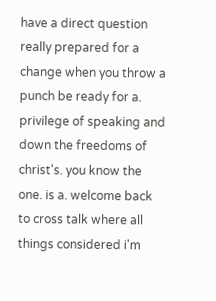have a direct question really prepared for a change when you throw a punch be ready for a. privilege of speaking and down the freedoms of christ's. you know the one. is a. welcome back to cross talk where all things considered i'm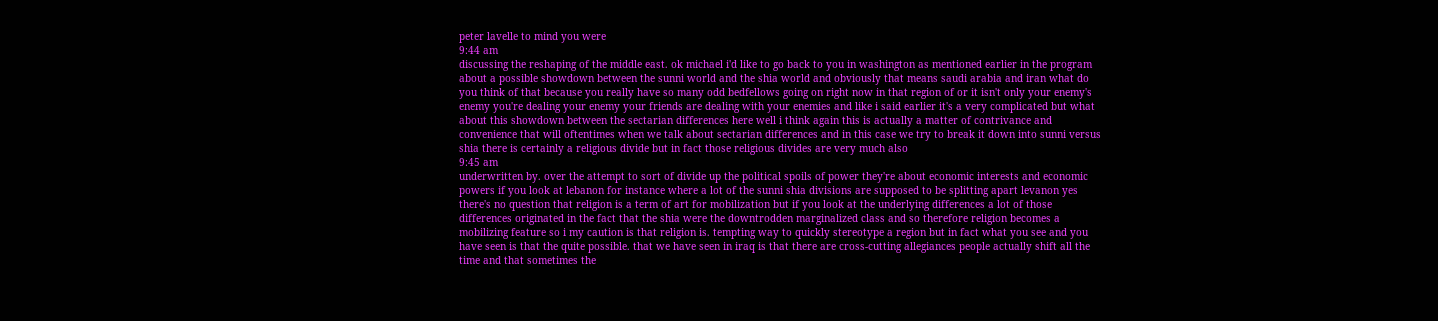peter lavelle to mind you were
9:44 am
discussing the reshaping of the middle east. ok michael i'd like to go back to you in washington as mentioned earlier in the program about a possible showdown between the sunni world and the shia world and obviously that means saudi arabia and iran what do you think of that because you really have so many odd bedfellows going on right now in that region of or it isn't only your enemy's enemy you're dealing your enemy your friends are dealing with your enemies and like i said earlier it's a very complicated but what about this showdown between the sectarian differences here well i think again this is actually a matter of contrivance and convenience that will oftentimes when we talk about sectarian differences and in this case we try to break it down into sunni versus shia there is certainly a religious divide but in fact those religious divides are very much also
9:45 am
underwritten by. over the attempt to sort of divide up the political spoils of power they're about economic interests and economic powers if you look at lebanon for instance where a lot of the sunni shia divisions are supposed to be splitting apart levanon yes there's no question that religion is a term of art for mobilization but if you look at the underlying differences a lot of those differences originated in the fact that the shia were the downtrodden marginalized class and so therefore religion becomes a mobilizing feature so i my caution is that religion is. tempting way to quickly stereotype a region but in fact what you see and you have seen is that the quite possible. that we have seen in iraq is that there are cross-cutting allegiances people actually shift all the time and that sometimes the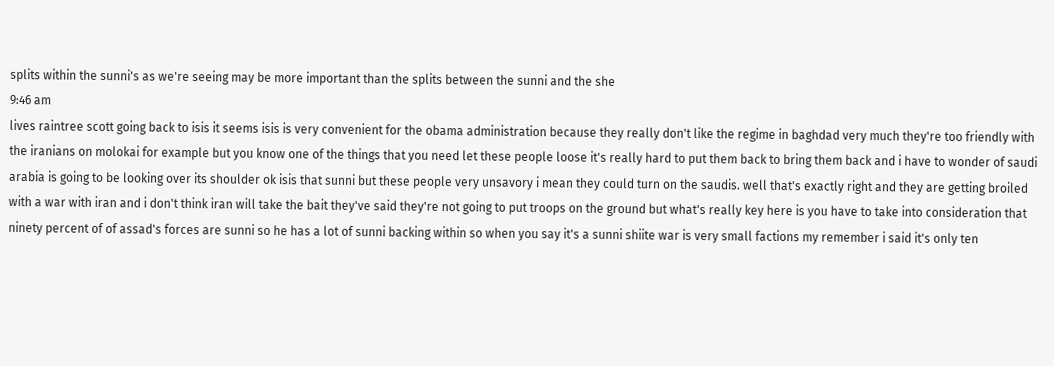splits within the sunni's as we're seeing may be more important than the splits between the sunni and the she
9:46 am
lives raintree scott going back to isis it seems isis is very convenient for the obama administration because they really don't like the regime in baghdad very much they're too friendly with the iranians on molokai for example but you know one of the things that you need let these people loose it's really hard to put them back to bring them back and i have to wonder of saudi arabia is going to be looking over its shoulder ok isis that sunni but these people very unsavory i mean they could turn on the saudis. well that's exactly right and they are getting broiled with a war with iran and i don't think iran will take the bait they've said they're not going to put troops on the ground but what's really key here is you have to take into consideration that ninety percent of of assad's forces are sunni so he has a lot of sunni backing within so when you say it's a sunni shiite war is very small factions my remember i said it's only ten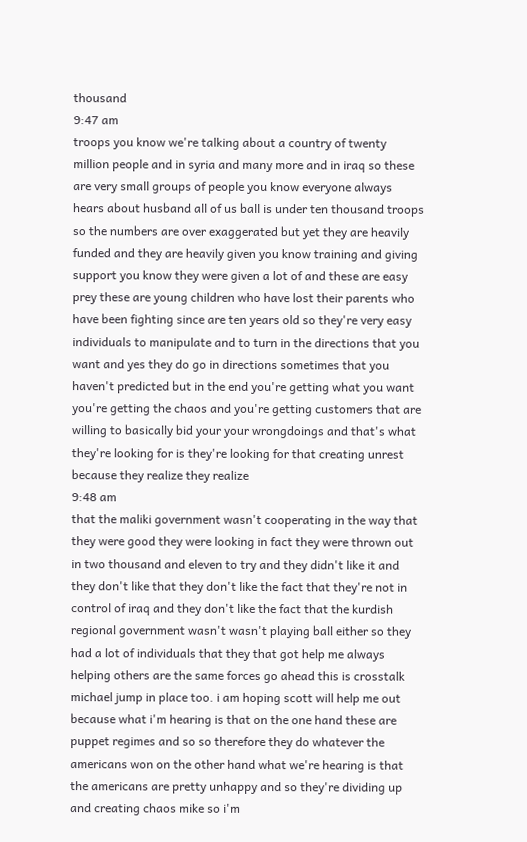thousand
9:47 am
troops you know we're talking about a country of twenty million people and in syria and many more and in iraq so these are very small groups of people you know everyone always hears about husband all of us ball is under ten thousand troops so the numbers are over exaggerated but yet they are heavily funded and they are heavily given you know training and giving support you know they were given a lot of and these are easy prey these are young children who have lost their parents who have been fighting since are ten years old so they're very easy individuals to manipulate and to turn in the directions that you want and yes they do go in directions sometimes that you haven't predicted but in the end you're getting what you want you're getting the chaos and you're getting customers that are willing to basically bid your your wrongdoings and that's what they're looking for is they're looking for that creating unrest because they realize they realize
9:48 am
that the maliki government wasn't cooperating in the way that they were good they were looking in fact they were thrown out in two thousand and eleven to try and they didn't like it and they don't like that they don't like the fact that they're not in control of iraq and they don't like the fact that the kurdish regional government wasn't wasn't playing ball either so they had a lot of individuals that they that got help me always helping others are the same forces go ahead this is crosstalk michael jump in place too. i am hoping scott will help me out because what i'm hearing is that on the one hand these are puppet regimes and so so therefore they do whatever the americans won on the other hand what we're hearing is that the americans are pretty unhappy and so they're dividing up and creating chaos mike so i'm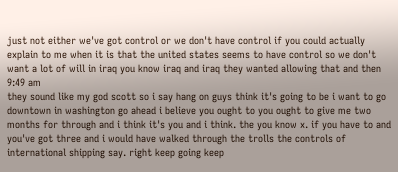just not either we've got control or we don't have control if you could actually explain to me when it is that the united states seems to have control so we don't want a lot of will in iraq you know iraq and iraq they wanted allowing that and then
9:49 am
they sound like my god scott so i say hang on guys think it's going to be i want to go downtown in washington go ahead i believe you ought to you ought to give me two months for through and i think it's you and i think. the you know x. if you have to and you've got three and i would have walked through the trolls the controls of international shipping say. right keep going keep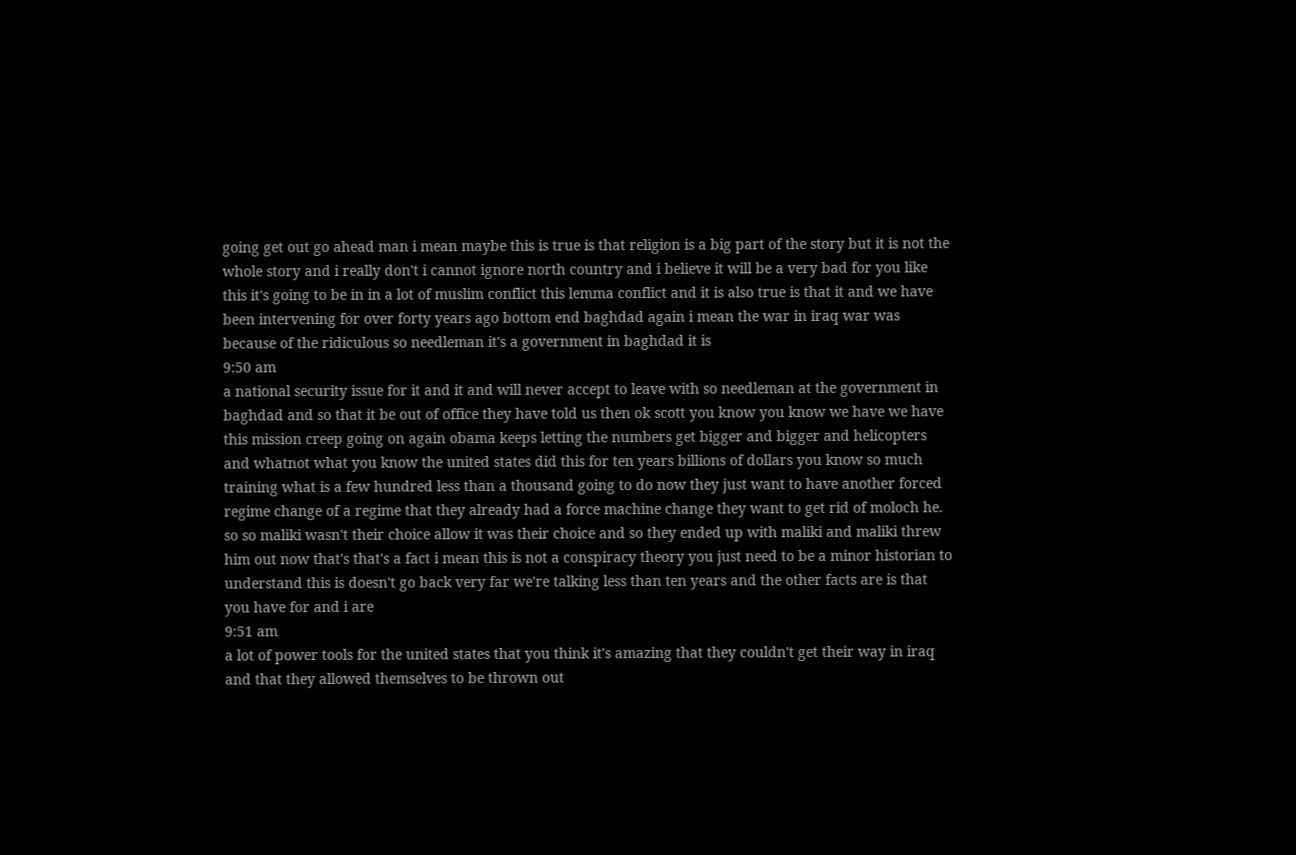going get out go ahead man i mean maybe this is true is that religion is a big part of the story but it is not the whole story and i really don't i cannot ignore north country and i believe it will be a very bad for you like this it's going to be in in a lot of muslim conflict this lemma conflict and it is also true is that it and we have been intervening for over forty years ago bottom end baghdad again i mean the war in iraq war was because of the ridiculous so needleman it's a government in baghdad it is
9:50 am
a national security issue for it and it and will never accept to leave with so needleman at the government in baghdad and so that it be out of office they have told us then ok scott you know you know we have we have this mission creep going on again obama keeps letting the numbers get bigger and bigger and helicopters and whatnot what you know the united states did this for ten years billions of dollars you know so much training what is a few hundred less than a thousand going to do now they just want to have another forced regime change of a regime that they already had a force machine change they want to get rid of moloch he. so so maliki wasn't their choice allow it was their choice and so they ended up with maliki and maliki threw him out now that's that's a fact i mean this is not a conspiracy theory you just need to be a minor historian to understand this is doesn't go back very far we're talking less than ten years and the other facts are is that you have for and i are
9:51 am
a lot of power tools for the united states that you think it's amazing that they couldn't get their way in iraq and that they allowed themselves to be thrown out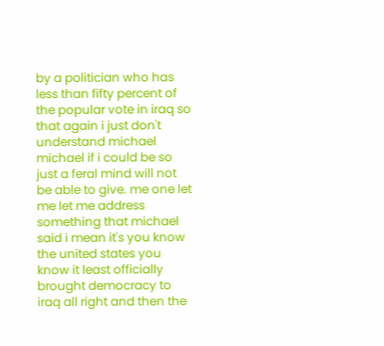by a politician who has less than fifty percent of the popular vote in iraq so that again i just don't understand michael michael if i could be so just a feral mind will not be able to give. me one let me let me address something that michael said i mean it's you know the united states you know it least officially brought democracy to iraq all right and then the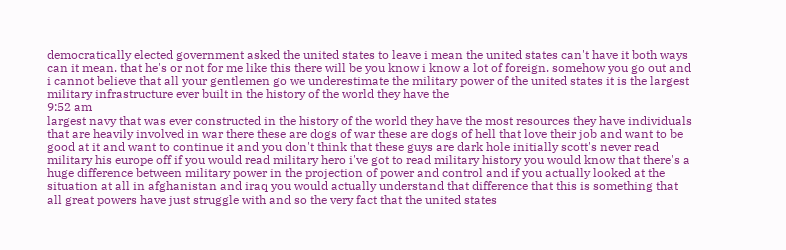democratically elected government asked the united states to leave i mean the united states can't have it both ways can it mean. that he's or not for me like this there will be you know i know a lot of foreign. somehow you go out and i cannot believe that all your gentlemen go we underestimate the military power of the united states it is the largest military infrastructure ever built in the history of the world they have the
9:52 am
largest navy that was ever constructed in the history of the world they have the most resources they have individuals that are heavily involved in war there these are dogs of war these are dogs of hell that love their job and want to be good at it and want to continue it and you don't think that these guys are dark hole initially scott's never read military his europe off if you would read military hero i've got to read military history you would know that there's a huge difference between military power in the projection of power and control and if you actually looked at the situation at all in afghanistan and iraq you would actually understand that difference that this is something that all great powers have just struggle with and so the very fact that the united states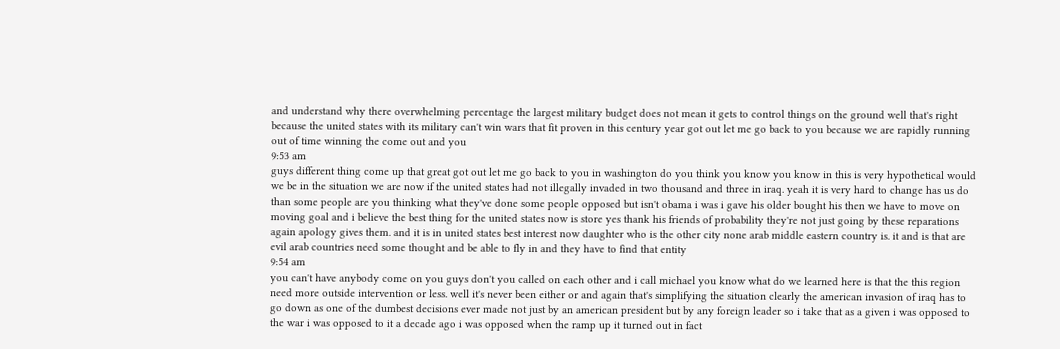and understand why there overwhelming percentage the largest military budget does not mean it gets to control things on the ground well that's right because the united states with its military can't win wars that fit proven in this century year got out let me go back to you because we are rapidly running out of time winning the come out and you
9:53 am
guys different thing come up that great got out let me go back to you in washington do you think you know you know in this is very hypothetical would we be in the situation we are now if the united states had not illegally invaded in two thousand and three in iraq. yeah it is very hard to change has us do than some people are you thinking what they've done some people opposed but isn't obama i was i gave his older bought his then we have to move on moving goal and i believe the best thing for the united states now is store yes thank his friends of probability they're not just going by these reparations again apology gives them. and it is in united states best interest now daughter who is the other city none arab middle eastern country is. it and is that are evil arab countries need some thought and be able to fly in and they have to find that entity
9:54 am
you can't have anybody come on you guys don't you called on each other and i call michael you know what do we learned here is that the this region need more outside intervention or less. well it's never been either or and again that's simplifying the situation clearly the american invasion of iraq has to go down as one of the dumbest decisions ever made not just by an american president but by any foreign leader so i take that as a given i was opposed to the war i was opposed to it a decade ago i was opposed when the ramp up it turned out in fact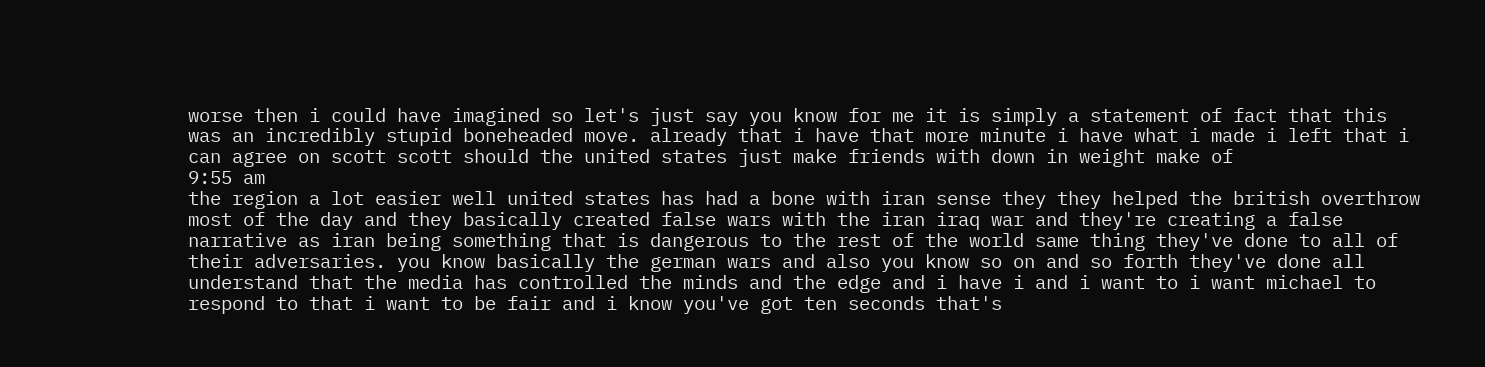worse then i could have imagined so let's just say you know for me it is simply a statement of fact that this was an incredibly stupid boneheaded move. already that i have that more minute i have what i made i left that i can agree on scott scott should the united states just make friends with down in weight make of
9:55 am
the region a lot easier well united states has had a bone with iran sense they they helped the british overthrow most of the day and they basically created false wars with the iran iraq war and they're creating a false narrative as iran being something that is dangerous to the rest of the world same thing they've done to all of their adversaries. you know basically the german wars and also you know so on and so forth they've done all understand that the media has controlled the minds and the edge and i have i and i want to i want michael to respond to that i want to be fair and i know you've got ten seconds that's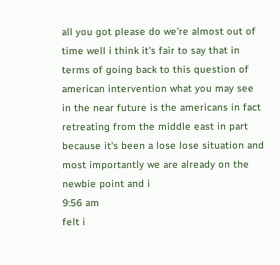all you got please do we're almost out of time well i think it's fair to say that in terms of going back to this question of american intervention what you may see in the near future is the americans in fact retreating from the middle east in part because it's been a lose lose situation and most importantly we are already on the newbie point and i
9:56 am
felt i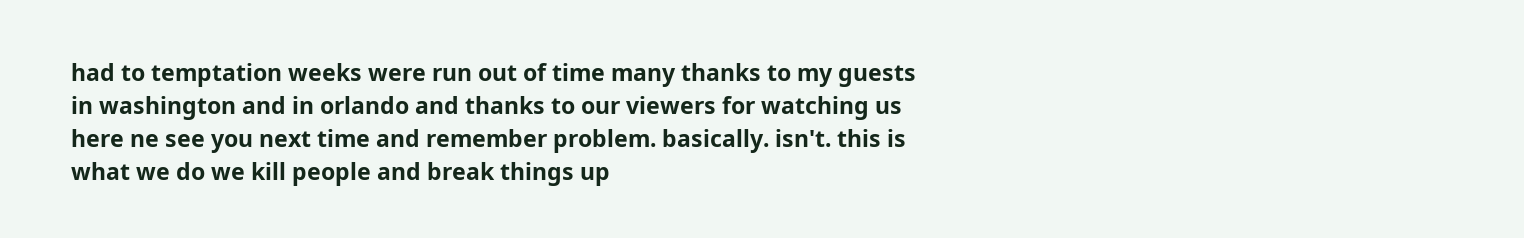had to temptation weeks were run out of time many thanks to my guests in washington and in orlando and thanks to our viewers for watching us here ne see you next time and remember problem. basically. isn't. this is what we do we kill people and break things up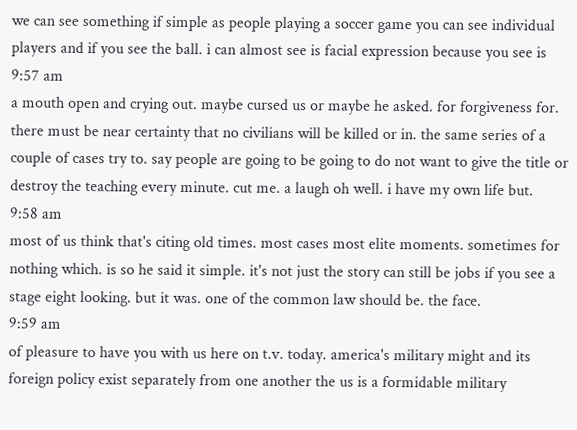we can see something if simple as people playing a soccer game you can see individual players and if you see the ball. i can almost see is facial expression because you see is
9:57 am
a mouth open and crying out. maybe cursed us or maybe he asked. for forgiveness for. there must be near certainty that no civilians will be killed or in. the same series of a couple of cases try to. say people are going to be going to do not want to give the title or destroy the teaching every minute. cut me. a laugh oh well. i have my own life but.
9:58 am
most of us think that's citing old times. most cases most elite moments. sometimes for nothing which. is so he said it simple. it's not just the story can still be jobs if you see a stage eight looking. but it was. one of the common law should be. the face.
9:59 am
of pleasure to have you with us here on t.v. today. america's military might and its foreign policy exist separately from one another the us is a formidable military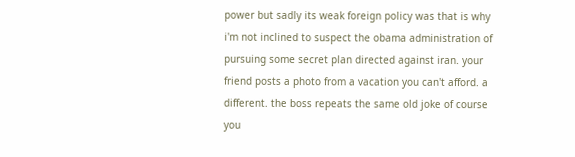power but sadly its weak foreign policy was that is why i'm not inclined to suspect the obama administration of pursuing some secret plan directed against iran. your friend posts a photo from a vacation you can't afford. a different. the boss repeats the same old joke of course you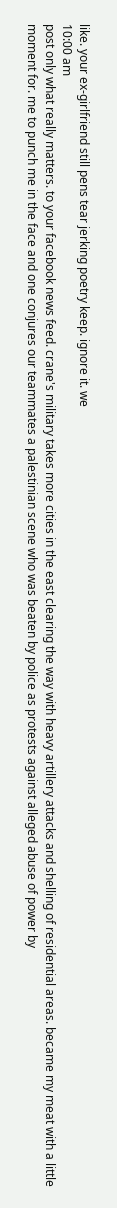like. your ex-girlfriend still pens tear jerking poetry keep. ignore it. we
10:00 am
post only what really matters. to your facebook news feed. crane's military takes more cities in the east clearing the way with heavy artillery attacks and shelling of residential areas. became my meat with a little moment for. me to punch me in the face and one conjures our teammates a palestinian scene who was beaten by police as protests against alleged abuse of power by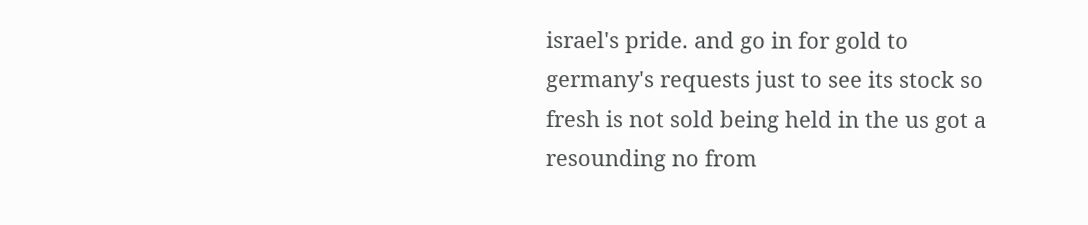israel's pride. and go in for gold to germany's requests just to see its stock so fresh is not sold being held in the us got a resounding no from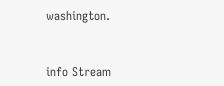washington.


info Stream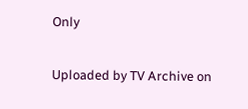Only

Uploaded by TV Archive on